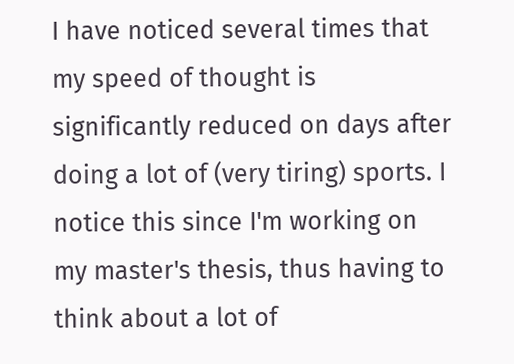I have noticed several times that my speed of thought is significantly reduced on days after doing a lot of (very tiring) sports. I notice this since I'm working on my master's thesis, thus having to think about a lot of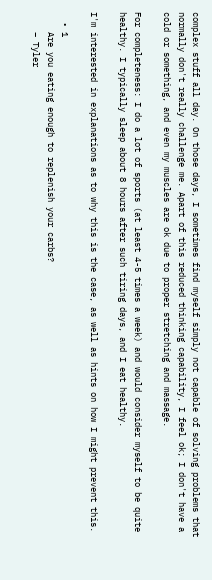complex stuff all day. On those days, I sometimes find myself simply not capable of solving problems that normally don't really challenge me. Apart of this reduced thinking capability, I feel ok; I don't have a cold or something, and even my muscles are ok due to proper stretching and massage.

For completeness: I do a lot of sports (at least 4-5 times a week) and would consider myself to be quite healthy. I typically sleep about 8 hours after such tiring days, and I eat healthy.

I'm interested in explanations as to why this is the case, as well as hints on how I might prevent this.

  • 1
    Are you eating enough to replenish your carbs?
    – Tyler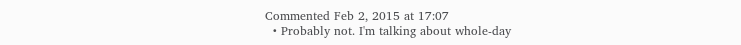Commented Feb 2, 2015 at 17:07
  • Probably not. I'm talking about whole-day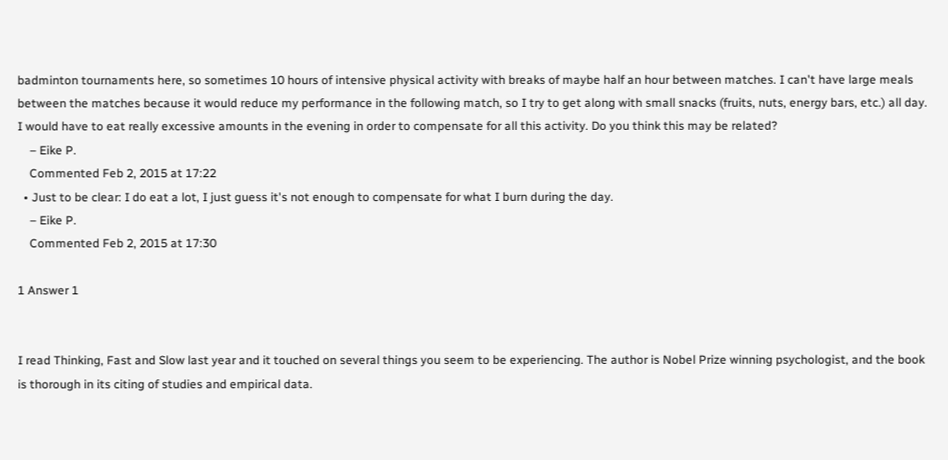badminton tournaments here, so sometimes 10 hours of intensive physical activity with breaks of maybe half an hour between matches. I can't have large meals between the matches because it would reduce my performance in the following match, so I try to get along with small snacks (fruits, nuts, energy bars, etc.) all day. I would have to eat really excessive amounts in the evening in order to compensate for all this activity. Do you think this may be related?
    – Eike P.
    Commented Feb 2, 2015 at 17:22
  • Just to be clear: I do eat a lot, I just guess it's not enough to compensate for what I burn during the day.
    – Eike P.
    Commented Feb 2, 2015 at 17:30

1 Answer 1


I read Thinking, Fast and Slow last year and it touched on several things you seem to be experiencing. The author is Nobel Prize winning psychologist, and the book is thorough in its citing of studies and empirical data.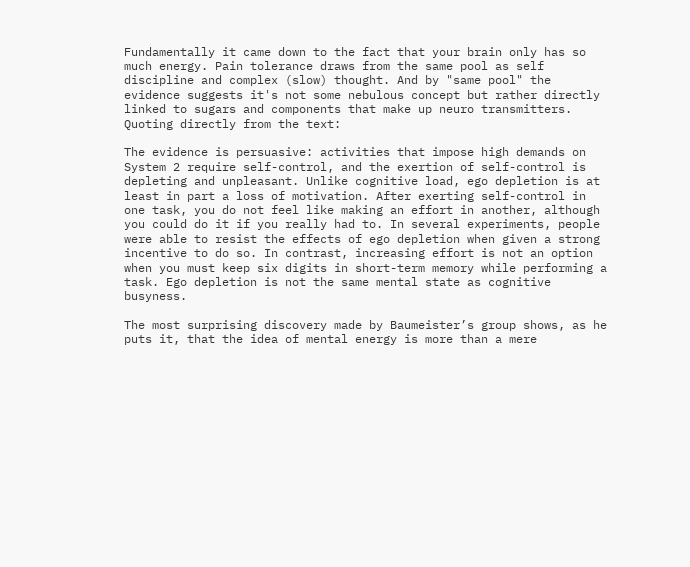Fundamentally it came down to the fact that your brain only has so much energy. Pain tolerance draws from the same pool as self discipline and complex (slow) thought. And by "same pool" the evidence suggests it's not some nebulous concept but rather directly linked to sugars and components that make up neuro transmitters. Quoting directly from the text:

The evidence is persuasive: activities that impose high demands on System 2 require self-control, and the exertion of self-control is depleting and unpleasant. Unlike cognitive load, ego depletion is at least in part a loss of motivation. After exerting self-control in one task, you do not feel like making an effort in another, although you could do it if you really had to. In several experiments, people were able to resist the effects of ego depletion when given a strong incentive to do so. In contrast, increasing effort is not an option when you must keep six digits in short-term memory while performing a task. Ego depletion is not the same mental state as cognitive busyness.

The most surprising discovery made by Baumeister’s group shows, as he puts it, that the idea of mental energy is more than a mere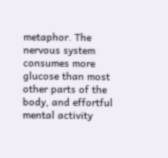metaphor. The nervous system consumes more glucose than most other parts of the body, and effortful mental activity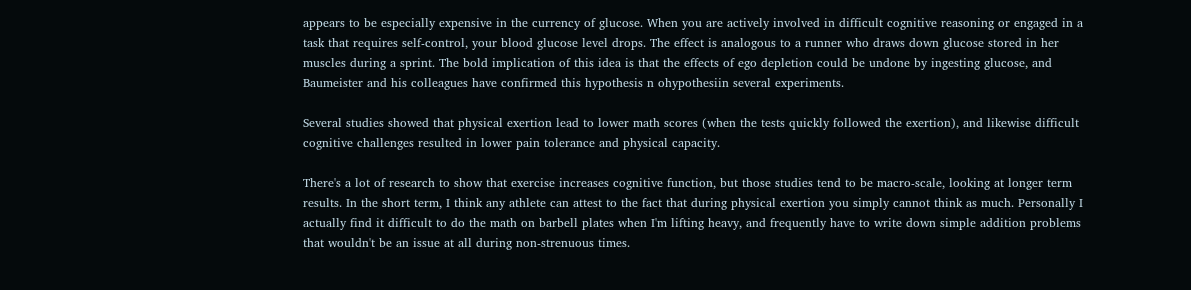appears to be especially expensive in the currency of glucose. When you are actively involved in difficult cognitive reasoning or engaged in a task that requires self-control, your blood glucose level drops. The effect is analogous to a runner who draws down glucose stored in her muscles during a sprint. The bold implication of this idea is that the effects of ego depletion could be undone by ingesting glucose, and Baumeister and his colleagues have confirmed this hypothesis n ohypothesiin several experiments.

Several studies showed that physical exertion lead to lower math scores (when the tests quickly followed the exertion), and likewise difficult cognitive challenges resulted in lower pain tolerance and physical capacity.

There's a lot of research to show that exercise increases cognitive function, but those studies tend to be macro-scale, looking at longer term results. In the short term, I think any athlete can attest to the fact that during physical exertion you simply cannot think as much. Personally I actually find it difficult to do the math on barbell plates when I'm lifting heavy, and frequently have to write down simple addition problems that wouldn't be an issue at all during non-strenuous times.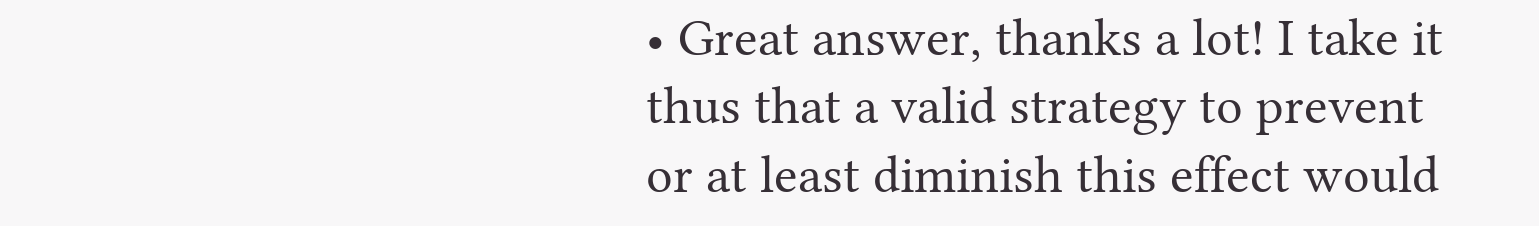• Great answer, thanks a lot! I take it thus that a valid strategy to prevent or at least diminish this effect would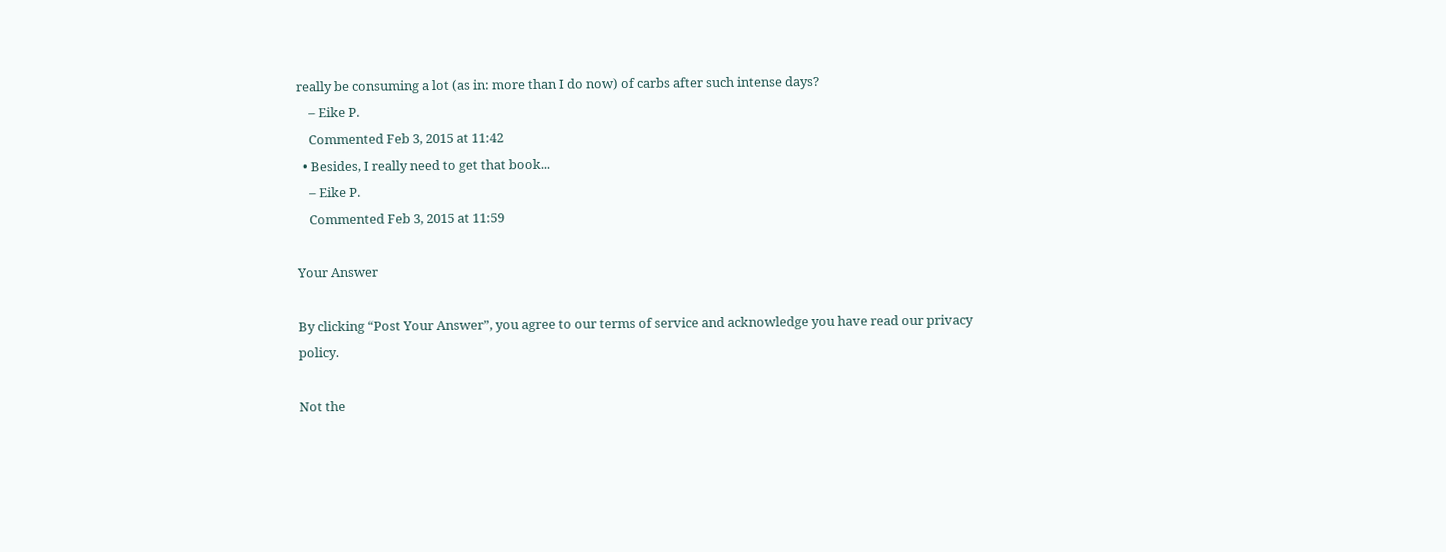really be consuming a lot (as in: more than I do now) of carbs after such intense days?
    – Eike P.
    Commented Feb 3, 2015 at 11:42
  • Besides, I really need to get that book...
    – Eike P.
    Commented Feb 3, 2015 at 11:59

Your Answer

By clicking “Post Your Answer”, you agree to our terms of service and acknowledge you have read our privacy policy.

Not the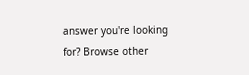answer you're looking for? Browse other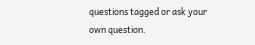questions tagged or ask your own question.